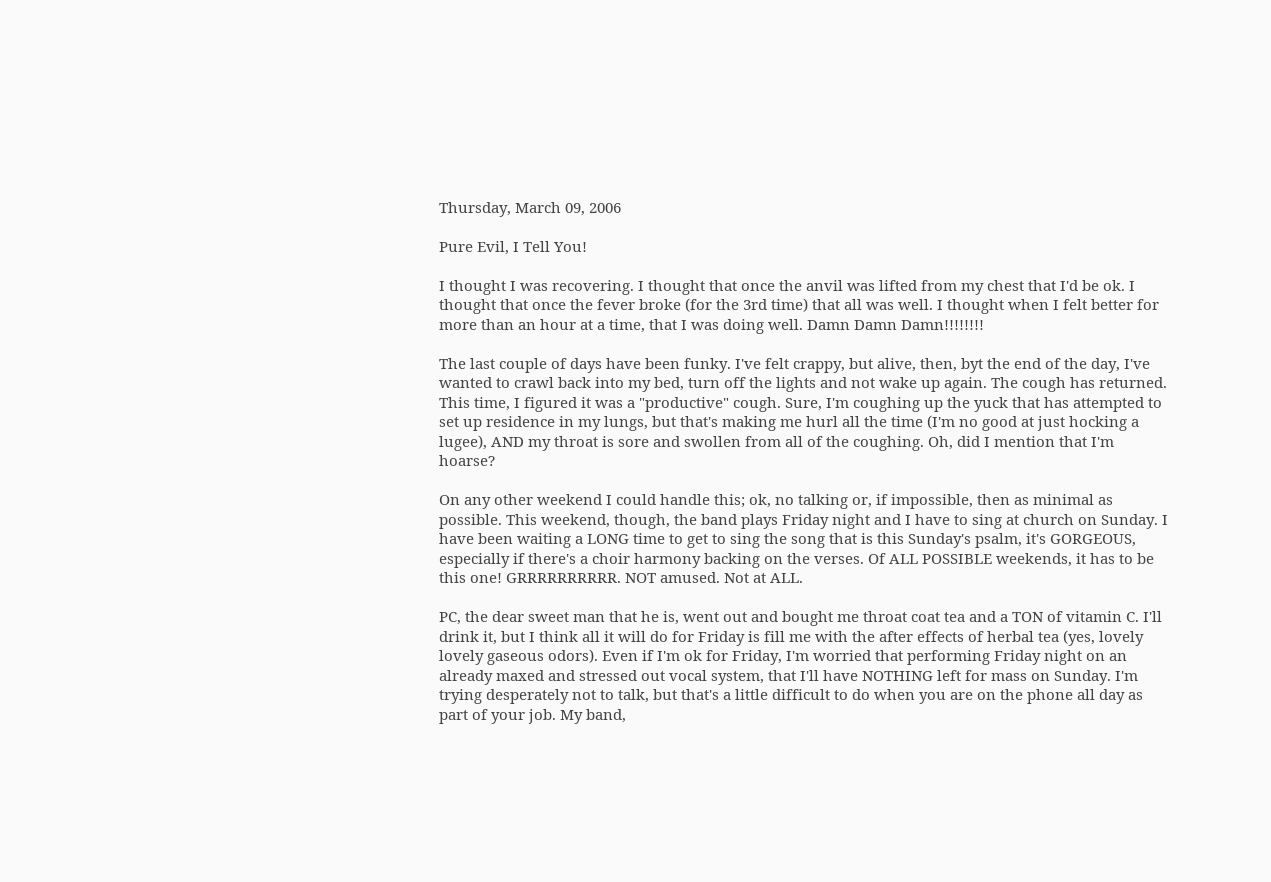Thursday, March 09, 2006

Pure Evil, I Tell You!

I thought I was recovering. I thought that once the anvil was lifted from my chest that I'd be ok. I thought that once the fever broke (for the 3rd time) that all was well. I thought when I felt better for more than an hour at a time, that I was doing well. Damn Damn Damn!!!!!!!!

The last couple of days have been funky. I've felt crappy, but alive, then, byt the end of the day, I've wanted to crawl back into my bed, turn off the lights and not wake up again. The cough has returned. This time, I figured it was a "productive" cough. Sure, I'm coughing up the yuck that has attempted to set up residence in my lungs, but that's making me hurl all the time (I'm no good at just hocking a lugee), AND my throat is sore and swollen from all of the coughing. Oh, did I mention that I'm hoarse?

On any other weekend I could handle this; ok, no talking or, if impossible, then as minimal as possible. This weekend, though, the band plays Friday night and I have to sing at church on Sunday. I have been waiting a LONG time to get to sing the song that is this Sunday's psalm, it's GORGEOUS, especially if there's a choir harmony backing on the verses. Of ALL POSSIBLE weekends, it has to be this one! GRRRRRRRRRR. NOT amused. Not at ALL.

PC, the dear sweet man that he is, went out and bought me throat coat tea and a TON of vitamin C. I'll drink it, but I think all it will do for Friday is fill me with the after effects of herbal tea (yes, lovely lovely gaseous odors). Even if I'm ok for Friday, I'm worried that performing Friday night on an already maxed and stressed out vocal system, that I'll have NOTHING left for mass on Sunday. I'm trying desperately not to talk, but that's a little difficult to do when you are on the phone all day as part of your job. My band,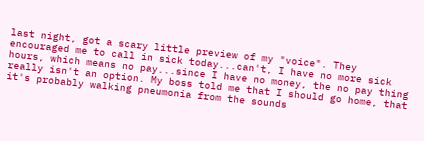last night, got a scary little preview of my "voice". They encouraged me to call in sick today...can't, I have no more sick hours, which means no pay...since I have no money, the no pay thing really isn't an option. My boss told me that I should go home, that it's probably walking pneumonia from the sounds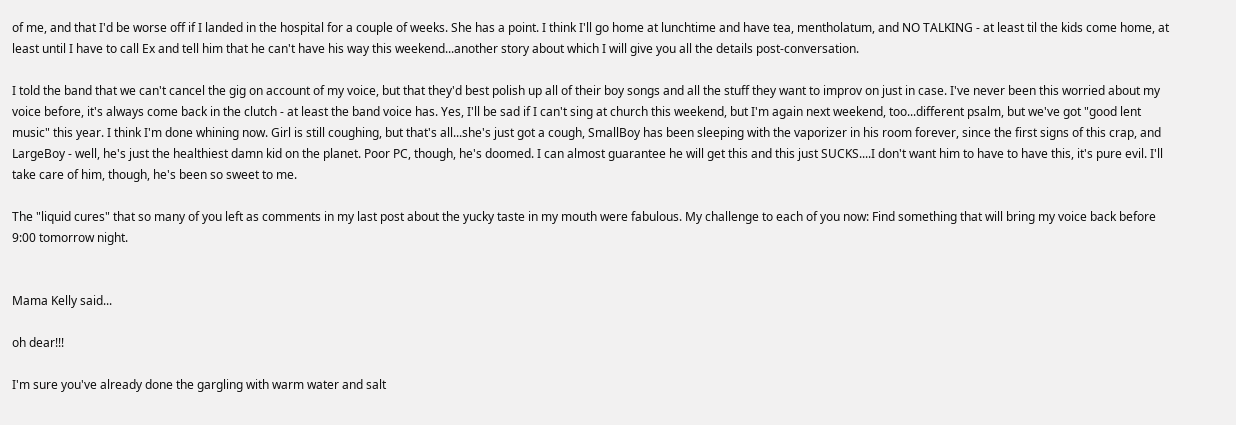of me, and that I'd be worse off if I landed in the hospital for a couple of weeks. She has a point. I think I'll go home at lunchtime and have tea, mentholatum, and NO TALKING - at least til the kids come home, at least until I have to call Ex and tell him that he can't have his way this weekend...another story about which I will give you all the details post-conversation.

I told the band that we can't cancel the gig on account of my voice, but that they'd best polish up all of their boy songs and all the stuff they want to improv on just in case. I've never been this worried about my voice before, it's always come back in the clutch - at least the band voice has. Yes, I'll be sad if I can't sing at church this weekend, but I'm again next weekend, too...different psalm, but we've got "good lent music" this year. I think I'm done whining now. Girl is still coughing, but that's all...she's just got a cough, SmallBoy has been sleeping with the vaporizer in his room forever, since the first signs of this crap, and LargeBoy - well, he's just the healthiest damn kid on the planet. Poor PC, though, he's doomed. I can almost guarantee he will get this and this just SUCKS....I don't want him to have to have this, it's pure evil. I'll take care of him, though, he's been so sweet to me.

The "liquid cures" that so many of you left as comments in my last post about the yucky taste in my mouth were fabulous. My challenge to each of you now: Find something that will bring my voice back before 9:00 tomorrow night.


Mama Kelly said...

oh dear!!!

I'm sure you've already done the gargling with warm water and salt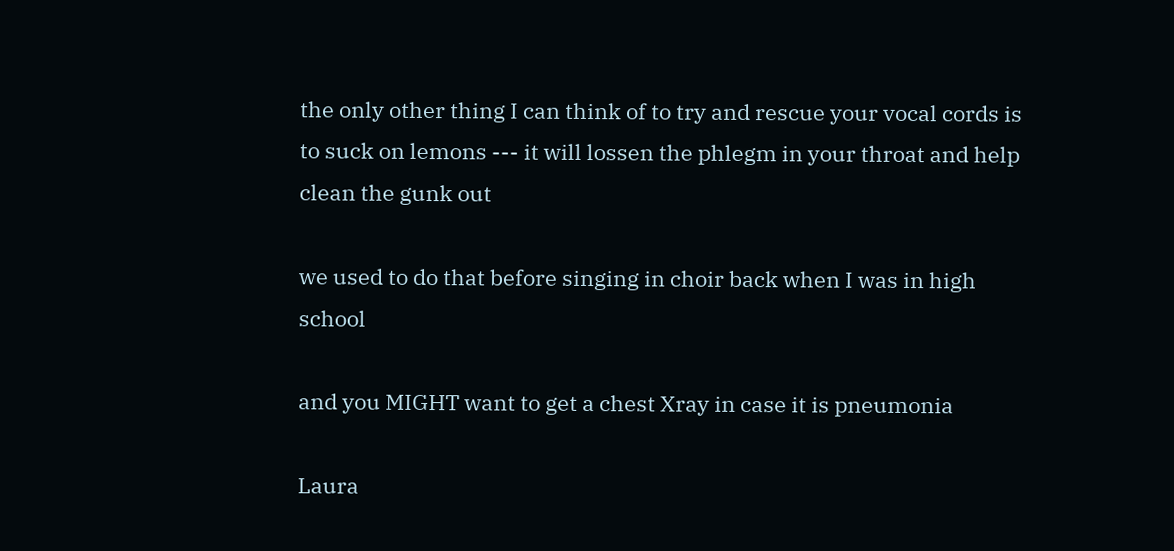the only other thing I can think of to try and rescue your vocal cords is to suck on lemons --- it will lossen the phlegm in your throat and help clean the gunk out

we used to do that before singing in choir back when I was in high school

and you MIGHT want to get a chest Xray in case it is pneumonia

Laura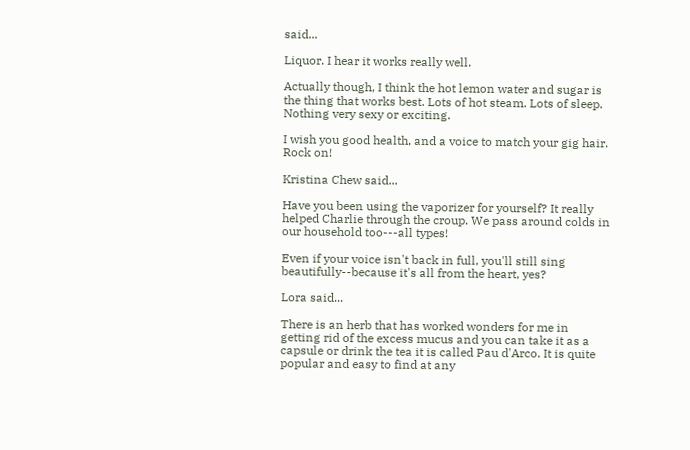said...

Liquor. I hear it works really well.

Actually though, I think the hot lemon water and sugar is the thing that works best. Lots of hot steam. Lots of sleep. Nothing very sexy or exciting.

I wish you good health, and a voice to match your gig hair. Rock on!

Kristina Chew said...

Have you been using the vaporizer for yourself? It really helped Charlie through the croup. We pass around colds in our household too---all types!

Even if your voice isn't back in full, you'll still sing beautifully--because it's all from the heart, yes?

Lora said...

There is an herb that has worked wonders for me in getting rid of the excess mucus and you can take it as a capsule or drink the tea it is called Pau d'Arco. It is quite popular and easy to find at any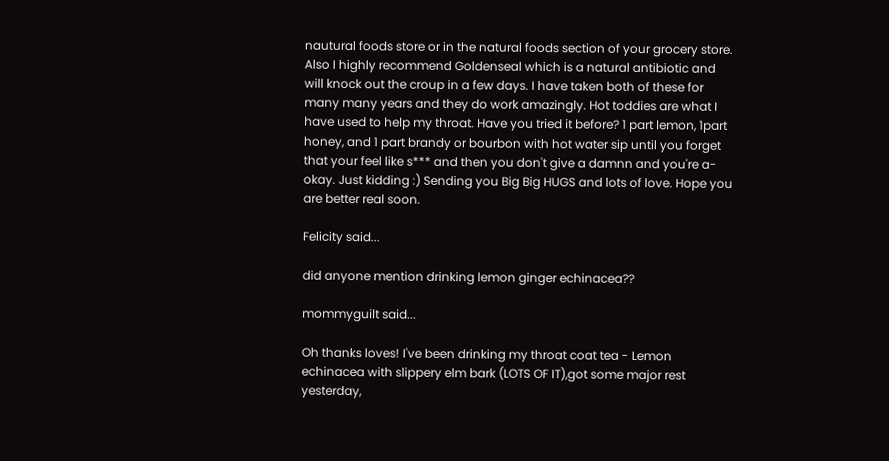nautural foods store or in the natural foods section of your grocery store. Also I highly recommend Goldenseal which is a natural antibiotic and will knock out the croup in a few days. I have taken both of these for many many years and they do work amazingly. Hot toddies are what I have used to help my throat. Have you tried it before? 1 part lemon, 1part honey, and 1 part brandy or bourbon with hot water sip until you forget that your feel like s*** and then you don't give a damnn and you're a-okay. Just kidding :) Sending you Big Big HUGS and lots of love. Hope you are better real soon.

Felicity said...

did anyone mention drinking lemon ginger echinacea??

mommyguilt said...

Oh thanks loves! I've been drinking my throat coat tea - Lemon echinacea with slippery elm bark (LOTS OF IT),got some major rest yesterday,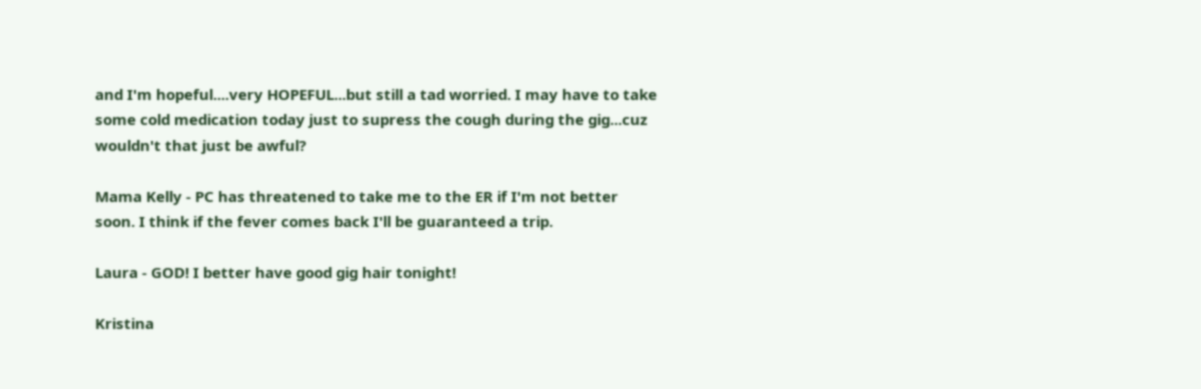and I'm hopeful....very HOPEFUL...but still a tad worried. I may have to take some cold medication today just to supress the cough during the gig...cuz wouldn't that just be awful?

Mama Kelly - PC has threatened to take me to the ER if I'm not better soon. I think if the fever comes back I'll be guaranteed a trip.

Laura - GOD! I better have good gig hair tonight!

Kristina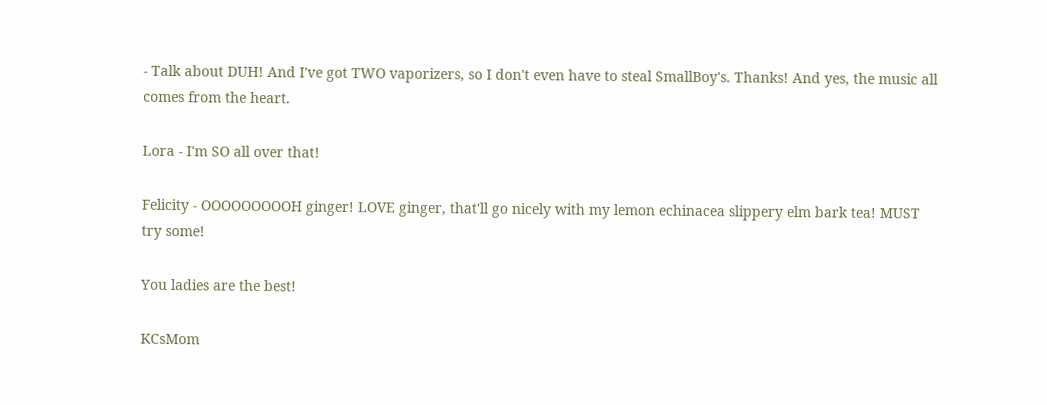- Talk about DUH! And I've got TWO vaporizers, so I don't even have to steal SmallBoy's. Thanks! And yes, the music all comes from the heart.

Lora - I'm SO all over that!

Felicity - OOOOOOOOOH ginger! LOVE ginger, that'll go nicely with my lemon echinacea slippery elm bark tea! MUST try some!

You ladies are the best!

KCsMom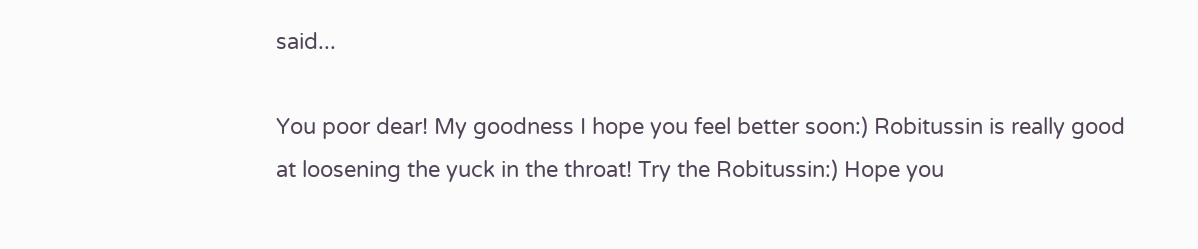said...

You poor dear! My goodness I hope you feel better soon:) Robitussin is really good at loosening the yuck in the throat! Try the Robitussin:) Hope you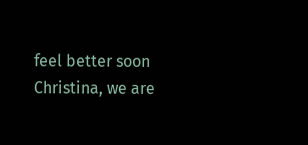feel better soon Christina, we are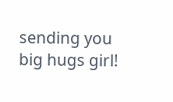sending you big hugs girl!